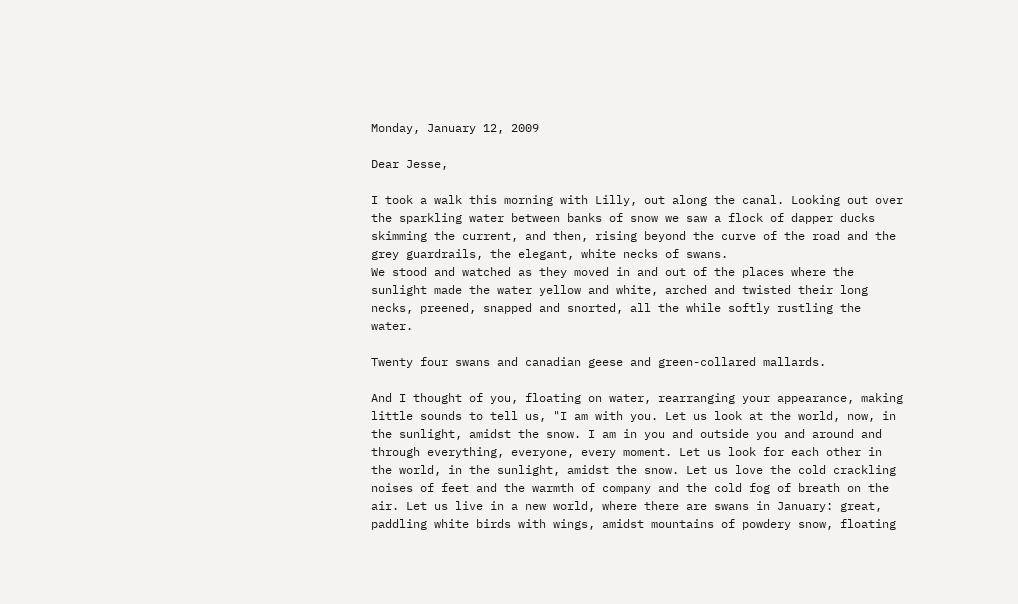Monday, January 12, 2009

Dear Jesse,

I took a walk this morning with Lilly, out along the canal. Looking out over the sparkling water between banks of snow we saw a flock of dapper ducks skimming the current, and then, rising beyond the curve of the road and the grey guardrails, the elegant, white necks of swans.
We stood and watched as they moved in and out of the places where the sunlight made the water yellow and white, arched and twisted their long necks, preened, snapped and snorted, all the while softly rustling the water.

Twenty four swans and canadian geese and green-collared mallards.

And I thought of you, floating on water, rearranging your appearance, making little sounds to tell us, "I am with you. Let us look at the world, now, in the sunlight, amidst the snow. I am in you and outside you and around and through everything, everyone, every moment. Let us look for each other in the world, in the sunlight, amidst the snow. Let us love the cold crackling noises of feet and the warmth of company and the cold fog of breath on the air. Let us live in a new world, where there are swans in January: great, paddling white birds with wings, amidst mountains of powdery snow, floating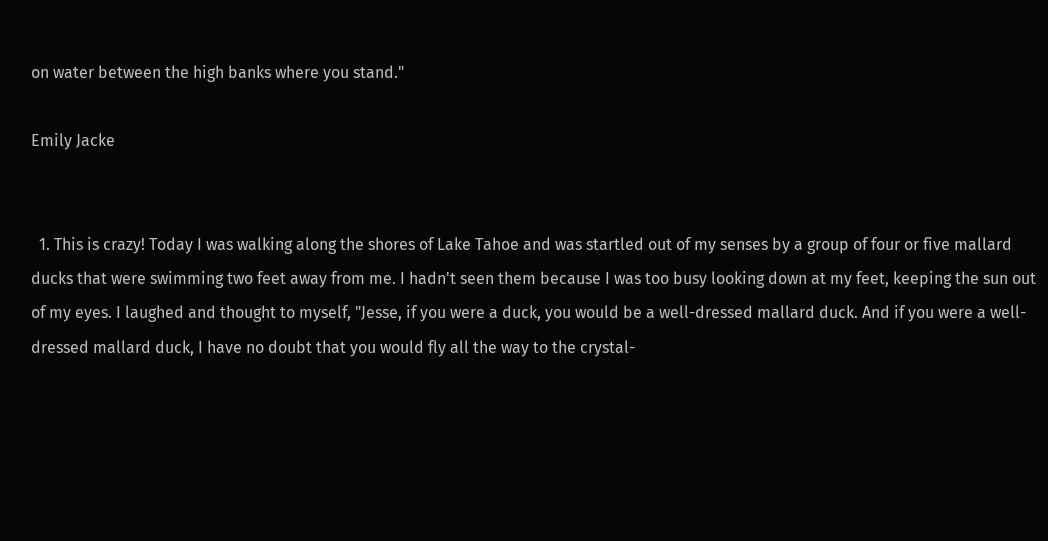on water between the high banks where you stand."

Emily Jacke


  1. This is crazy! Today I was walking along the shores of Lake Tahoe and was startled out of my senses by a group of four or five mallard ducks that were swimming two feet away from me. I hadn't seen them because I was too busy looking down at my feet, keeping the sun out of my eyes. I laughed and thought to myself, "Jesse, if you were a duck, you would be a well-dressed mallard duck. And if you were a well-dressed mallard duck, I have no doubt that you would fly all the way to the crystal-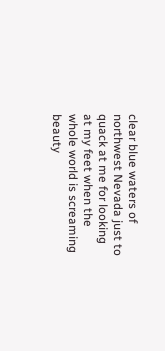clear blue waters of northwest Nevada just to quack at me for looking at my feet when the whole world is screaming beauty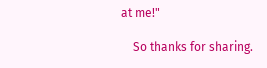at me!"

    So thanks for sharing.